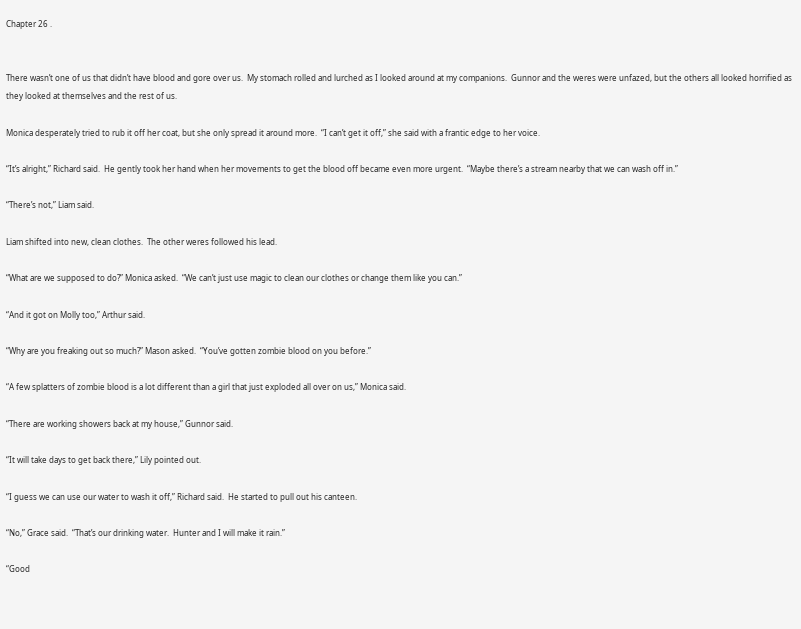Chapter 26 .


There wasn’t one of us that didn’t have blood and gore over us.  My stomach rolled and lurched as I looked around at my companions.  Gunnor and the weres were unfazed, but the others all looked horrified as they looked at themselves and the rest of us.

Monica desperately tried to rub it off her coat, but she only spread it around more.  “I can’t get it off,” she said with a frantic edge to her voice.

“It’s alright,” Richard said.  He gently took her hand when her movements to get the blood off became even more urgent.  “Maybe there’s a stream nearby that we can wash off in.”

“There’s not,” Liam said.

Liam shifted into new, clean clothes.  The other weres followed his lead.

“What are we supposed to do?” Monica asked.  “We can’t just use magic to clean our clothes or change them like you can.”

“And it got on Molly too,” Arthur said.

“Why are you freaking out so much?” Mason asked.  “You’ve gotten zombie blood on you before.”

“A few splatters of zombie blood is a lot different than a girl that just exploded all over on us,” Monica said.

“There are working showers back at my house,” Gunnor said.

“It will take days to get back there,” Lily pointed out.

“I guess we can use our water to wash it off,” Richard said.  He started to pull out his canteen.

“No,” Grace said.  “That’s our drinking water.  Hunter and I will make it rain.”

“Good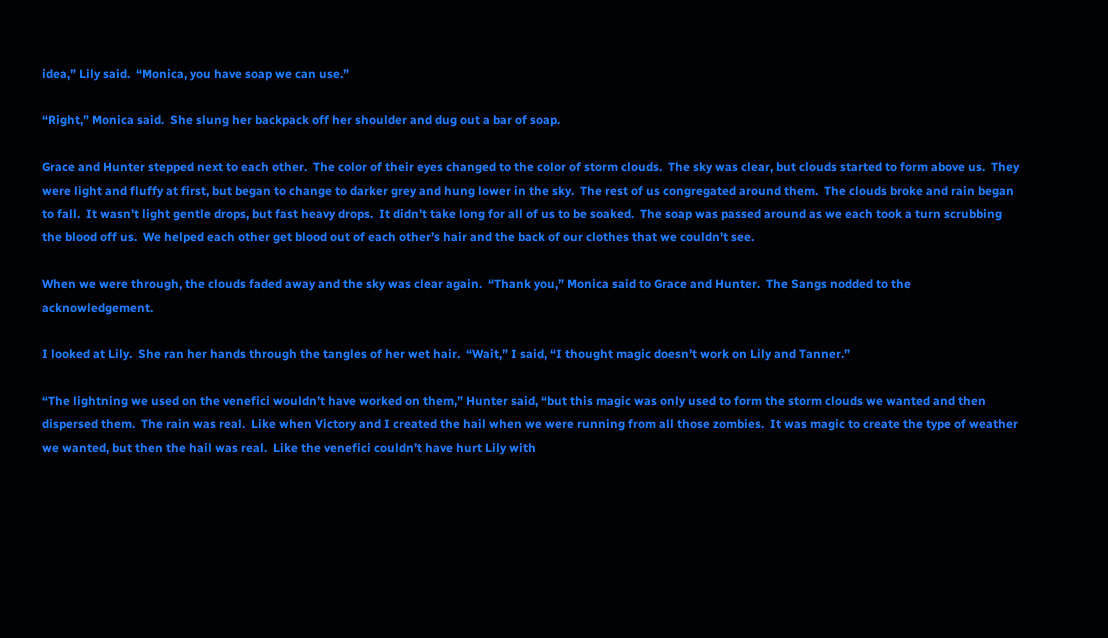idea,” Lily said.  “Monica, you have soap we can use.”

“Right,” Monica said.  She slung her backpack off her shoulder and dug out a bar of soap.

Grace and Hunter stepped next to each other.  The color of their eyes changed to the color of storm clouds.  The sky was clear, but clouds started to form above us.  They were light and fluffy at first, but began to change to darker grey and hung lower in the sky.  The rest of us congregated around them.  The clouds broke and rain began to fall.  It wasn’t light gentle drops, but fast heavy drops.  It didn’t take long for all of us to be soaked.  The soap was passed around as we each took a turn scrubbing the blood off us.  We helped each other get blood out of each other’s hair and the back of our clothes that we couldn’t see.

When we were through, the clouds faded away and the sky was clear again.  “Thank you,” Monica said to Grace and Hunter.  The Sangs nodded to the acknowledgement.

I looked at Lily.  She ran her hands through the tangles of her wet hair.  “Wait,” I said, “I thought magic doesn’t work on Lily and Tanner.”

“The lightning we used on the venefici wouldn’t have worked on them,” Hunter said, “but this magic was only used to form the storm clouds we wanted and then dispersed them.  The rain was real.  Like when Victory and I created the hail when we were running from all those zombies.  It was magic to create the type of weather we wanted, but then the hail was real.  Like the venefici couldn’t have hurt Lily with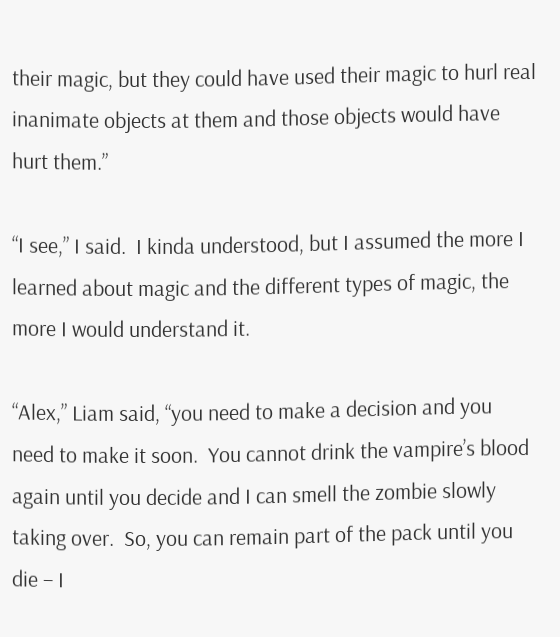their magic, but they could have used their magic to hurl real inanimate objects at them and those objects would have hurt them.”

“I see,” I said.  I kinda understood, but I assumed the more I learned about magic and the different types of magic, the  more I would understand it.

“Alex,” Liam said, “you need to make a decision and you need to make it soon.  You cannot drink the vampire’s blood again until you decide and I can smell the zombie slowly taking over.  So, you can remain part of the pack until you die – I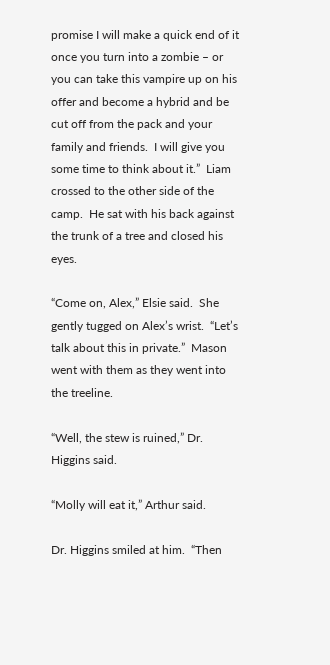promise I will make a quick end of it once you turn into a zombie – or you can take this vampire up on his offer and become a hybrid and be cut off from the pack and your family and friends.  I will give you some time to think about it.”  Liam crossed to the other side of the camp.  He sat with his back against the trunk of a tree and closed his eyes.

“Come on, Alex,” Elsie said.  She gently tugged on Alex’s wrist.  “Let’s talk about this in private.”  Mason went with them as they went into the treeline.

“Well, the stew is ruined,” Dr. Higgins said.

“Molly will eat it,” Arthur said.

Dr. Higgins smiled at him.  “Then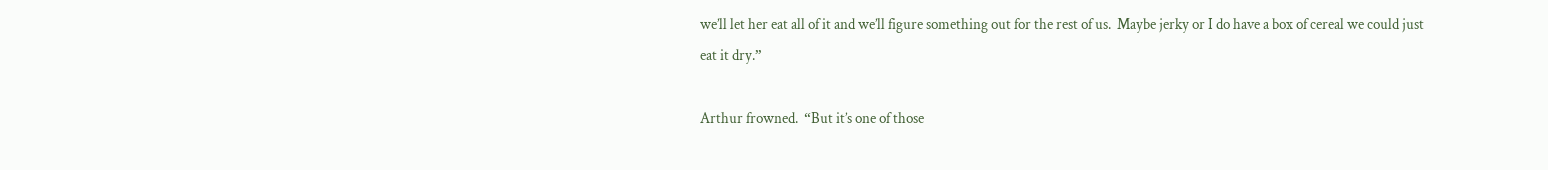we’ll let her eat all of it and we’ll figure something out for the rest of us.  Maybe jerky or I do have a box of cereal we could just eat it dry.”

Arthur frowned.  “But it’s one of those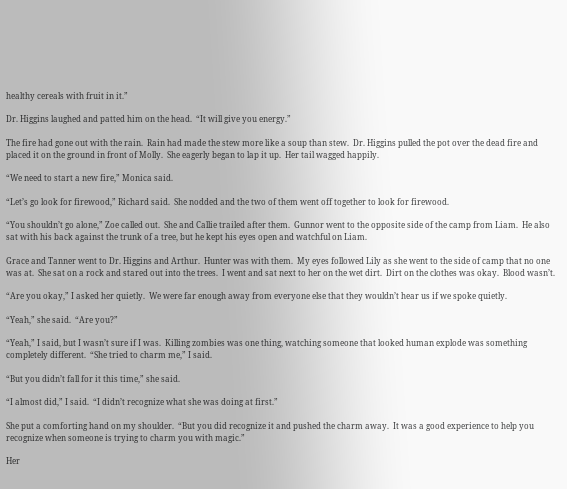healthy cereals with fruit in it.”

Dr. Higgins laughed and patted him on the head.  “It will give you energy.”

The fire had gone out with the rain.  Rain had made the stew more like a soup than stew.  Dr. Higgins pulled the pot over the dead fire and placed it on the ground in front of Molly.  She eagerly began to lap it up.  Her tail wagged happily.

“We need to start a new fire,” Monica said.

“Let’s go look for firewood,” Richard said.  She nodded and the two of them went off together to look for firewood.

“You shouldn’t go alone,” Zoe called out.  She and Callie trailed after them.  Gunnor went to the opposite side of the camp from Liam.  He also sat with his back against the trunk of a tree, but he kept his eyes open and watchful on Liam.

Grace and Tanner went to Dr. Higgins and Arthur.  Hunter was with them.  My eyes followed Lily as she went to the side of camp that no one was at.  She sat on a rock and stared out into the trees.  I went and sat next to her on the wet dirt.  Dirt on the clothes was okay.  Blood wasn’t.

“Are you okay,” I asked her quietly.  We were far enough away from everyone else that they wouldn’t hear us if we spoke quietly.

“Yeah,” she said.  “Are you?”

“Yeah,” I said, but I wasn’t sure if I was.  Killing zombies was one thing, watching someone that looked human explode was something completely different.  “She tried to charm me,” I said.

“But you didn’t fall for it this time,” she said.

“I almost did,” I said.  “I didn’t recognize what she was doing at first.”

She put a comforting hand on my shoulder.  “But you did recognize it and pushed the charm away.  It was a good experience to help you recognize when someone is trying to charm you with magic.”

Her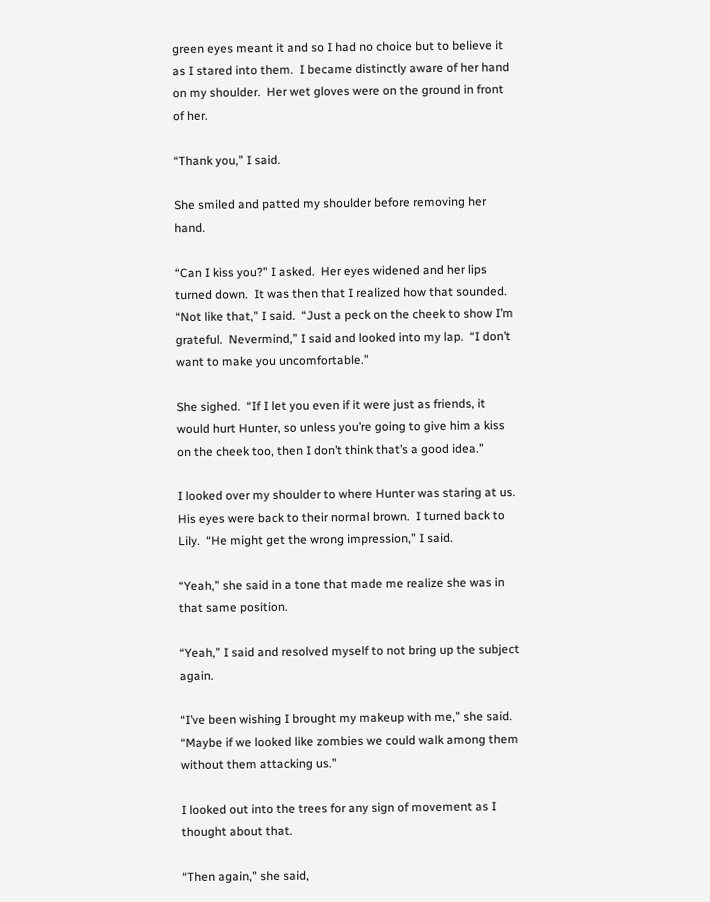green eyes meant it and so I had no choice but to believe it as I stared into them.  I became distinctly aware of her hand on my shoulder.  Her wet gloves were on the ground in front of her.

“Thank you,” I said.

She smiled and patted my shoulder before removing her hand.

“Can I kiss you?” I asked.  Her eyes widened and her lips turned down.  It was then that I realized how that sounded.  “Not like that,” I said.  “Just a peck on the cheek to show I’m grateful.  Nevermind,” I said and looked into my lap.  “I don’t want to make you uncomfortable.”

She sighed.  “If I let you even if it were just as friends, it would hurt Hunter, so unless you’re going to give him a kiss on the cheek too, then I don’t think that’s a good idea.”

I looked over my shoulder to where Hunter was staring at us.  His eyes were back to their normal brown.  I turned back to Lily.  “He might get the wrong impression,” I said.

“Yeah,” she said in a tone that made me realize she was in that same position.

“Yeah,” I said and resolved myself to not bring up the subject again.

“I’ve been wishing I brought my makeup with me,” she said.  “Maybe if we looked like zombies we could walk among them without them attacking us.”

I looked out into the trees for any sign of movement as I thought about that.

“Then again,” she said,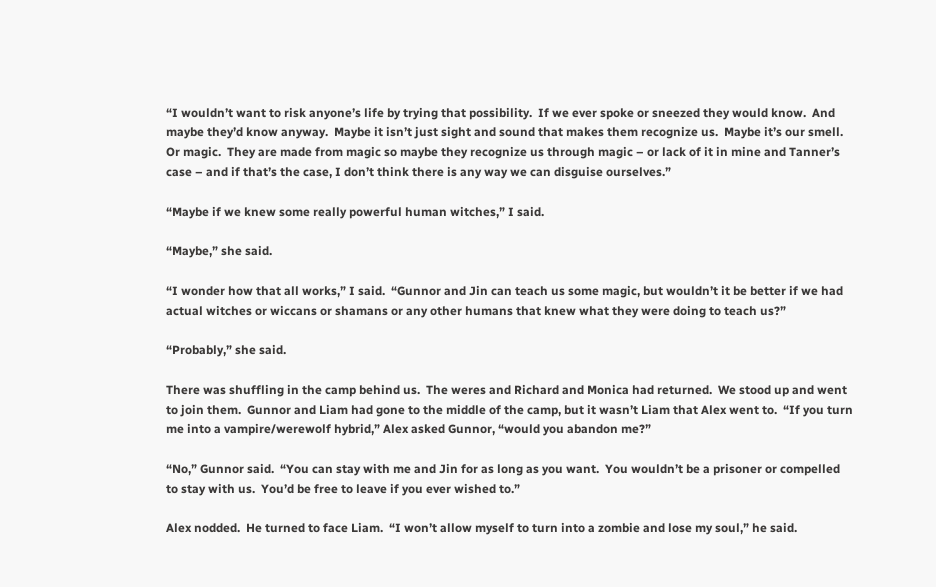“I wouldn’t want to risk anyone’s life by trying that possibility.  If we ever spoke or sneezed they would know.  And maybe they’d know anyway.  Maybe it isn’t just sight and sound that makes them recognize us.  Maybe it’s our smell.  Or magic.  They are made from magic so maybe they recognize us through magic – or lack of it in mine and Tanner’s case – and if that’s the case, I don’t think there is any way we can disguise ourselves.”

“Maybe if we knew some really powerful human witches,” I said.

“Maybe,” she said.

“I wonder how that all works,” I said.  “Gunnor and Jin can teach us some magic, but wouldn’t it be better if we had actual witches or wiccans or shamans or any other humans that knew what they were doing to teach us?”

“Probably,” she said.

There was shuffling in the camp behind us.  The weres and Richard and Monica had returned.  We stood up and went to join them.  Gunnor and Liam had gone to the middle of the camp, but it wasn’t Liam that Alex went to.  “If you turn me into a vampire/werewolf hybrid,” Alex asked Gunnor, “would you abandon me?”

“No,” Gunnor said.  “You can stay with me and Jin for as long as you want.  You wouldn’t be a prisoner or compelled to stay with us.  You’d be free to leave if you ever wished to.”

Alex nodded.  He turned to face Liam.  “I won’t allow myself to turn into a zombie and lose my soul,” he said.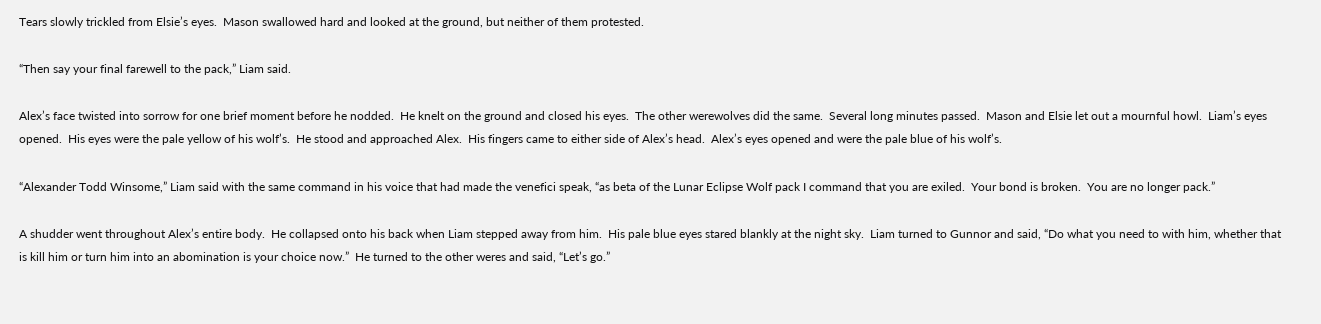Tears slowly trickled from Elsie’s eyes.  Mason swallowed hard and looked at the ground, but neither of them protested.

“Then say your final farewell to the pack,” Liam said.

Alex’s face twisted into sorrow for one brief moment before he nodded.  He knelt on the ground and closed his eyes.  The other werewolves did the same.  Several long minutes passed.  Mason and Elsie let out a mournful howl.  Liam’s eyes opened.  His eyes were the pale yellow of his wolf’s.  He stood and approached Alex.  His fingers came to either side of Alex’s head.  Alex’s eyes opened and were the pale blue of his wolf’s.

“Alexander Todd Winsome,” Liam said with the same command in his voice that had made the venefici speak, “as beta of the Lunar Eclipse Wolf pack I command that you are exiled.  Your bond is broken.  You are no longer pack.”

A shudder went throughout Alex’s entire body.  He collapsed onto his back when Liam stepped away from him.  His pale blue eyes stared blankly at the night sky.  Liam turned to Gunnor and said, “Do what you need to with him, whether that is kill him or turn him into an abomination is your choice now.”  He turned to the other weres and said, “Let’s go.”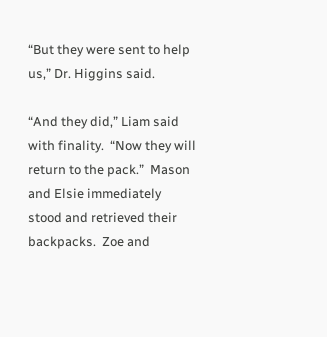“But they were sent to help us,” Dr. Higgins said.

“And they did,” Liam said with finality.  “Now they will return to the pack.”  Mason and Elsie immediately stood and retrieved their backpacks.  Zoe and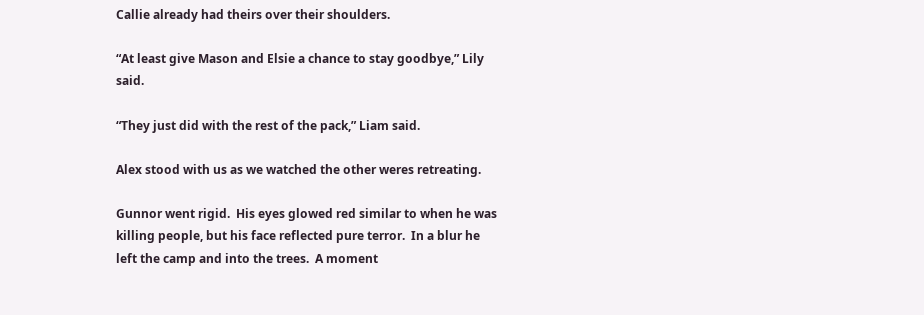Callie already had theirs over their shoulders.

“At least give Mason and Elsie a chance to stay goodbye,” Lily said.

“They just did with the rest of the pack,” Liam said.

Alex stood with us as we watched the other weres retreating.

Gunnor went rigid.  His eyes glowed red similar to when he was killing people, but his face reflected pure terror.  In a blur he left the camp and into the trees.  A moment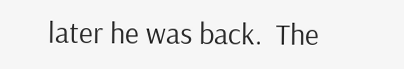later he was back.  The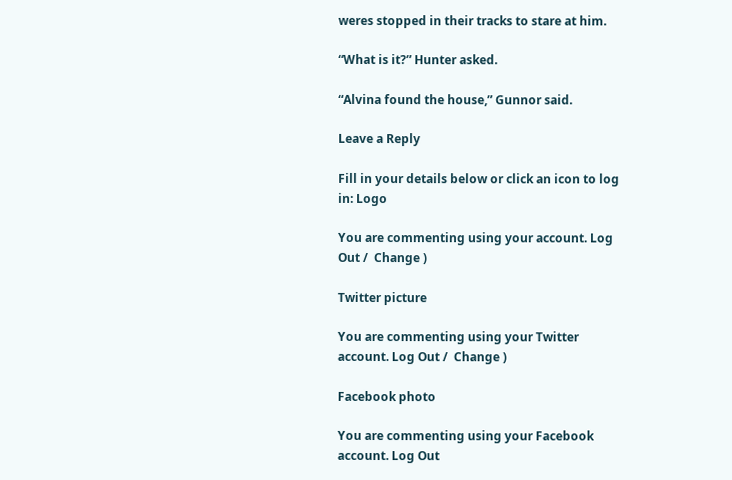weres stopped in their tracks to stare at him.

“What is it?” Hunter asked.

“Alvina found the house,” Gunnor said.

Leave a Reply

Fill in your details below or click an icon to log in: Logo

You are commenting using your account. Log Out /  Change )

Twitter picture

You are commenting using your Twitter account. Log Out /  Change )

Facebook photo

You are commenting using your Facebook account. Log Out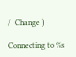/  Change )

Connecting to %s